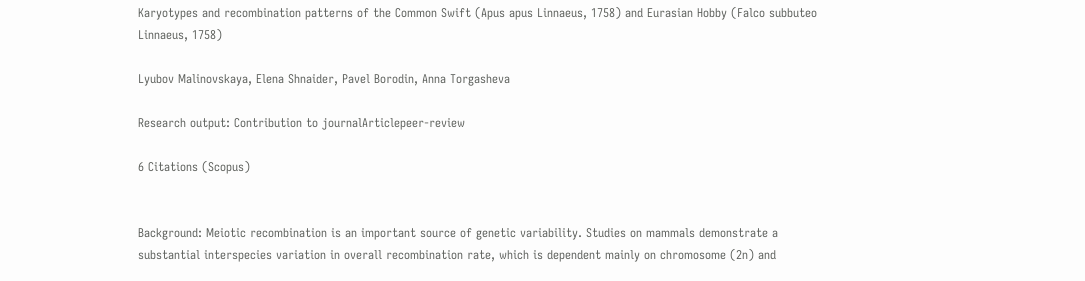Karyotypes and recombination patterns of the Common Swift (Apus apus Linnaeus, 1758) and Eurasian Hobby (Falco subbuteo Linnaeus, 1758)

Lyubov Malinovskaya, Elena Shnaider, Pavel Borodin, Anna Torgasheva

Research output: Contribution to journalArticlepeer-review

6 Citations (Scopus)


Background: Meiotic recombination is an important source of genetic variability. Studies on mammals demonstrate a substantial interspecies variation in overall recombination rate, which is dependent mainly on chromosome (2n) and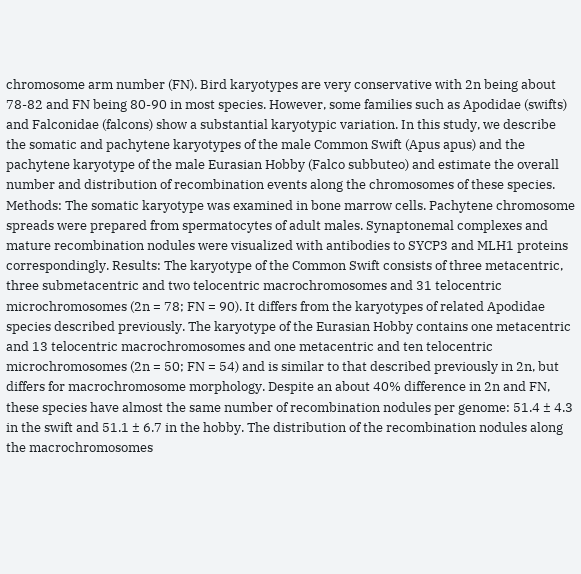chromosome arm number (FN). Bird karyotypes are very conservative with 2n being about 78-82 and FN being 80-90 in most species. However, some families such as Apodidae (swifts) and Falconidae (falcons) show a substantial karyotypic variation. In this study, we describe the somatic and pachytene karyotypes of the male Common Swift (Apus apus) and the pachytene karyotype of the male Eurasian Hobby (Falco subbuteo) and estimate the overall number and distribution of recombination events along the chromosomes of these species. Methods: The somatic karyotype was examined in bone marrow cells. Pachytene chromosome spreads were prepared from spermatocytes of adult males. Synaptonemal complexes and mature recombination nodules were visualized with antibodies to SYCP3 and MLH1 proteins correspondingly. Results: The karyotype of the Common Swift consists of three metacentric, three submetacentric and two telocentric macrochromosomes and 31 telocentric microchromosomes (2n = 78; FN = 90). It differs from the karyotypes of related Apodidae species described previously. The karyotype of the Eurasian Hobby contains one metacentric and 13 telocentric macrochromosomes and one metacentric and ten telocentric microchromosomes (2n = 50; FN = 54) and is similar to that described previously in 2n, but differs for macrochromosome morphology. Despite an about 40% difference in 2n and FN, these species have almost the same number of recombination nodules per genome: 51.4 ± 4.3 in the swift and 51.1 ± 6.7 in the hobby. The distribution of the recombination nodules along the macrochromosomes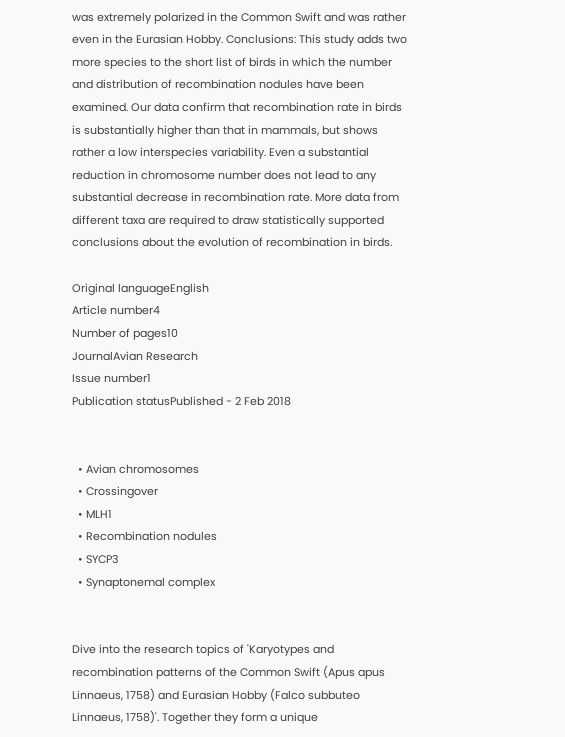was extremely polarized in the Common Swift and was rather even in the Eurasian Hobby. Conclusions: This study adds two more species to the short list of birds in which the number and distribution of recombination nodules have been examined. Our data confirm that recombination rate in birds is substantially higher than that in mammals, but shows rather a low interspecies variability. Even a substantial reduction in chromosome number does not lead to any substantial decrease in recombination rate. More data from different taxa are required to draw statistically supported conclusions about the evolution of recombination in birds.

Original languageEnglish
Article number4
Number of pages10
JournalAvian Research
Issue number1
Publication statusPublished - 2 Feb 2018


  • Avian chromosomes
  • Crossingover
  • MLH1
  • Recombination nodules
  • SYCP3
  • Synaptonemal complex


Dive into the research topics of 'Karyotypes and recombination patterns of the Common Swift (Apus apus Linnaeus, 1758) and Eurasian Hobby (Falco subbuteo Linnaeus, 1758)'. Together they form a unique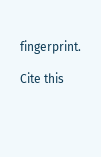fingerprint.

Cite this